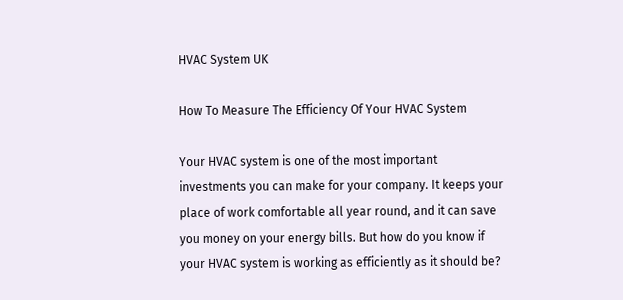HVAC System UK

How To Measure The Efficiency Of Your HVAC System

Your HVAC system is one of the most important investments you can make for your company. It keeps your place of work comfortable all year round, and it can save you money on your energy bills. But how do you know if your HVAC system is working as efficiently as it should be?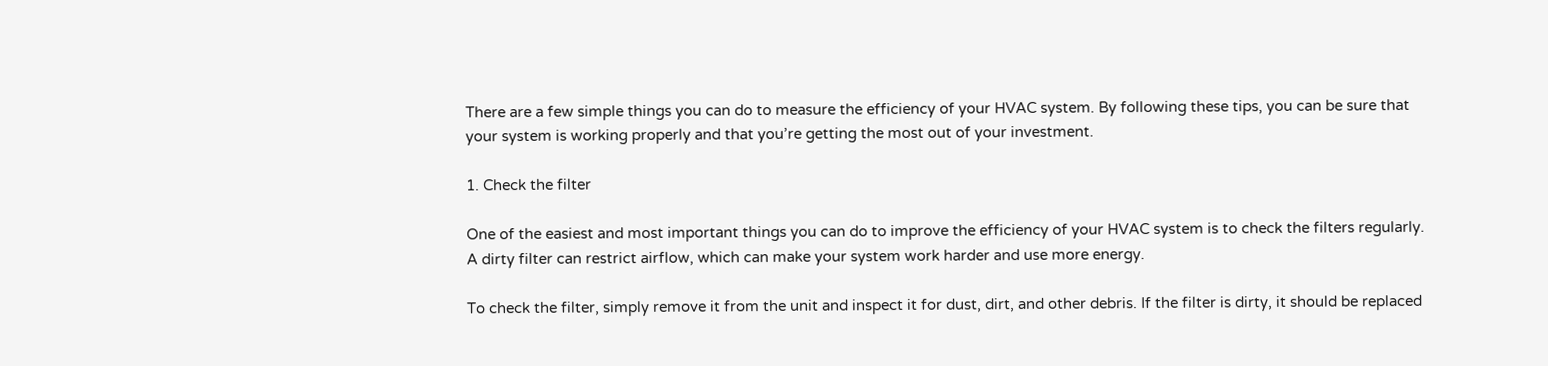There are a few simple things you can do to measure the efficiency of your HVAC system. By following these tips, you can be sure that your system is working properly and that you’re getting the most out of your investment.

1. Check the filter

One of the easiest and most important things you can do to improve the efficiency of your HVAC system is to check the filters regularly. A dirty filter can restrict airflow, which can make your system work harder and use more energy.

To check the filter, simply remove it from the unit and inspect it for dust, dirt, and other debris. If the filter is dirty, it should be replaced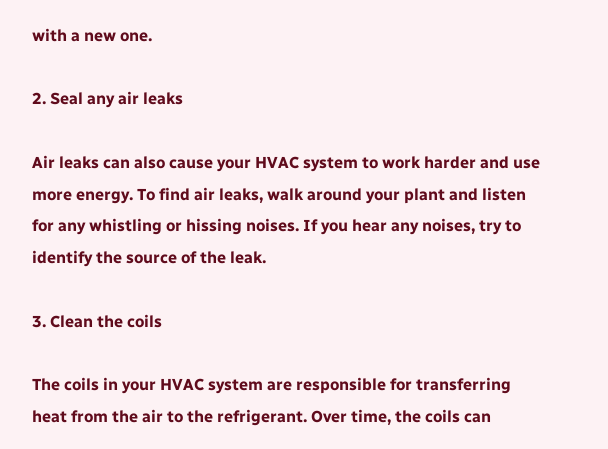with a new one.

2. Seal any air leaks

Air leaks can also cause your HVAC system to work harder and use more energy. To find air leaks, walk around your plant and listen for any whistling or hissing noises. If you hear any noises, try to identify the source of the leak.

3. Clean the coils

The coils in your HVAC system are responsible for transferring heat from the air to the refrigerant. Over time, the coils can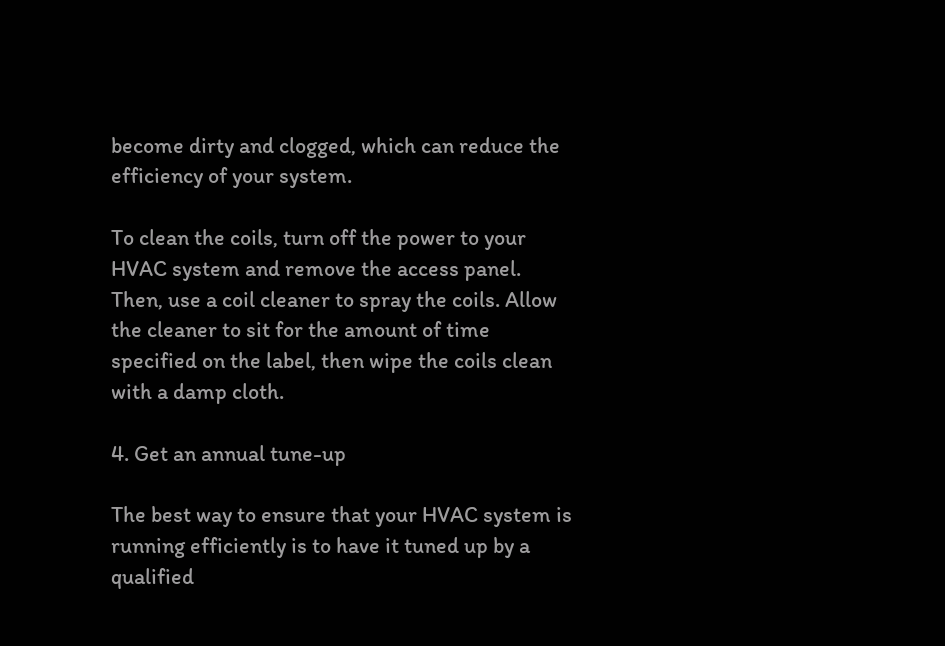become dirty and clogged, which can reduce the efficiency of your system.

To clean the coils, turn off the power to your HVAC system and remove the access panel. Then, use a coil cleaner to spray the coils. Allow the cleaner to sit for the amount of time specified on the label, then wipe the coils clean with a damp cloth.

4. Get an annual tune-up

The best way to ensure that your HVAC system is running efficiently is to have it tuned up by a qualified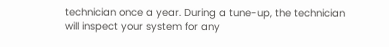technician once a year. During a tune-up, the technician will inspect your system for any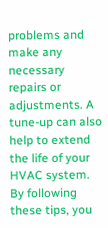problems and make any necessary repairs or adjustments. A tune-up can also help to extend the life of your HVAC system. By following these tips, you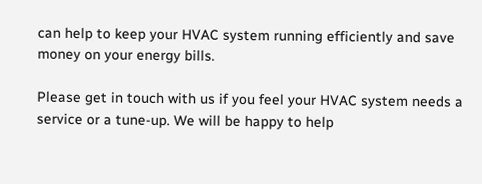can help to keep your HVAC system running efficiently and save money on your energy bills.

Please get in touch with us if you feel your HVAC system needs a service or a tune-up. We will be happy to help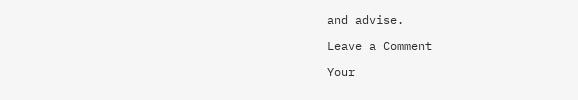and advise.

Leave a Comment

Your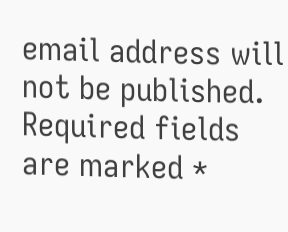email address will not be published. Required fields are marked *